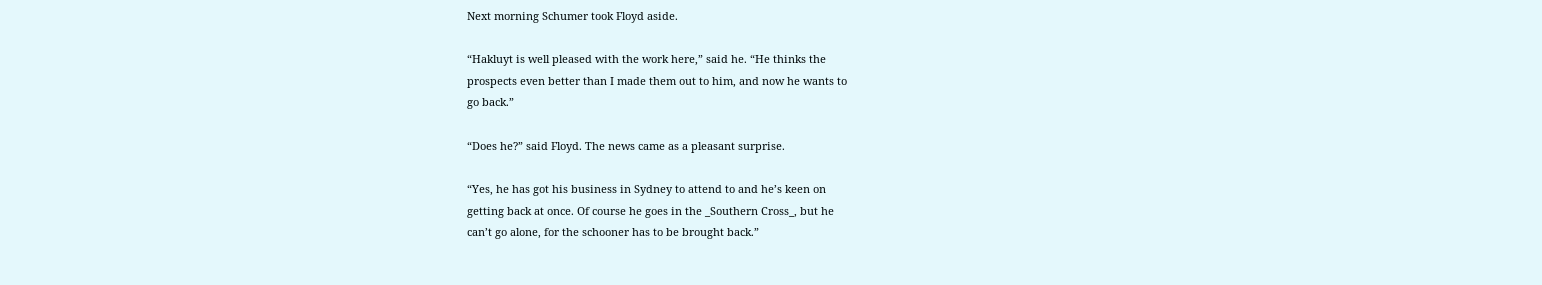Next morning Schumer took Floyd aside.

“Hakluyt is well pleased with the work here,” said he. “He thinks the
prospects even better than I made them out to him, and now he wants to
go back.”

“Does he?” said Floyd. The news came as a pleasant surprise.

“Yes, he has got his business in Sydney to attend to and he’s keen on
getting back at once. Of course he goes in the _Southern Cross_, but he
can’t go alone, for the schooner has to be brought back.”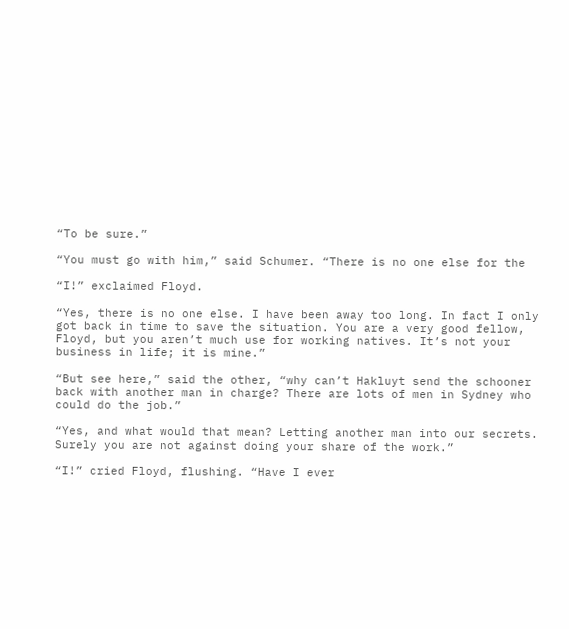“To be sure.”

“You must go with him,” said Schumer. “There is no one else for the

“I!” exclaimed Floyd.

“Yes, there is no one else. I have been away too long. In fact I only
got back in time to save the situation. You are a very good fellow,
Floyd, but you aren’t much use for working natives. It’s not your
business in life; it is mine.”

“But see here,” said the other, “why can’t Hakluyt send the schooner
back with another man in charge? There are lots of men in Sydney who
could do the job.”

“Yes, and what would that mean? Letting another man into our secrets.
Surely you are not against doing your share of the work.”

“I!” cried Floyd, flushing. “Have I ever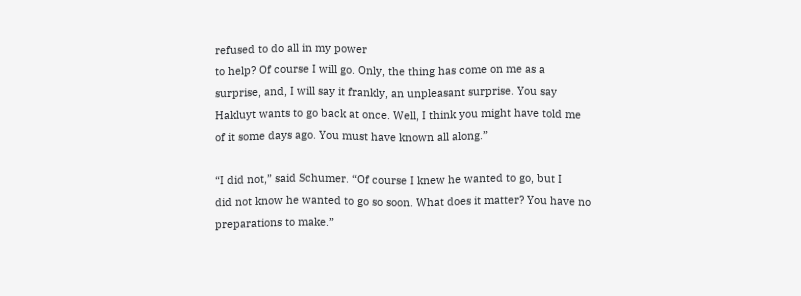refused to do all in my power
to help? Of course I will go. Only, the thing has come on me as a
surprise, and, I will say it frankly, an unpleasant surprise. You say
Hakluyt wants to go back at once. Well, I think you might have told me
of it some days ago. You must have known all along.”

“I did not,” said Schumer. “Of course I knew he wanted to go, but I
did not know he wanted to go so soon. What does it matter? You have no
preparations to make.”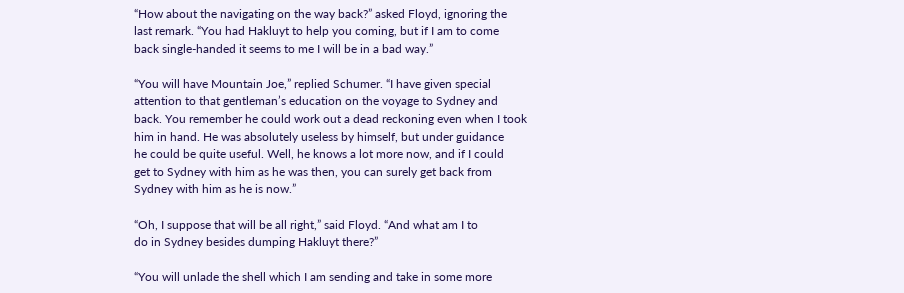“How about the navigating on the way back?” asked Floyd, ignoring the
last remark. “You had Hakluyt to help you coming, but if I am to come
back single-handed it seems to me I will be in a bad way.”

“You will have Mountain Joe,” replied Schumer. “I have given special
attention to that gentleman’s education on the voyage to Sydney and
back. You remember he could work out a dead reckoning even when I took
him in hand. He was absolutely useless by himself, but under guidance
he could be quite useful. Well, he knows a lot more now, and if I could
get to Sydney with him as he was then, you can surely get back from
Sydney with him as he is now.”

“Oh, I suppose that will be all right,” said Floyd. “And what am I to
do in Sydney besides dumping Hakluyt there?”

“You will unlade the shell which I am sending and take in some more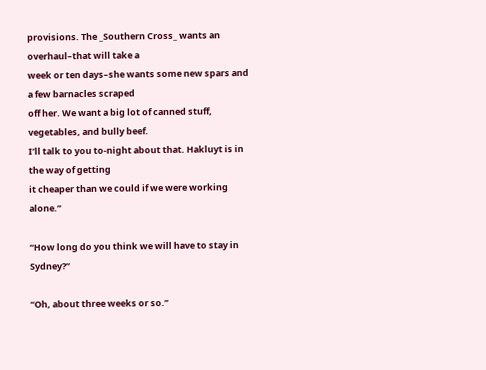provisions. The _Southern Cross_ wants an overhaul–that will take a
week or ten days–she wants some new spars and a few barnacles scraped
off her. We want a big lot of canned stuff, vegetables, and bully beef.
I’ll talk to you to-night about that. Hakluyt is in the way of getting
it cheaper than we could if we were working alone.”

“How long do you think we will have to stay in Sydney?”

“Oh, about three weeks or so.”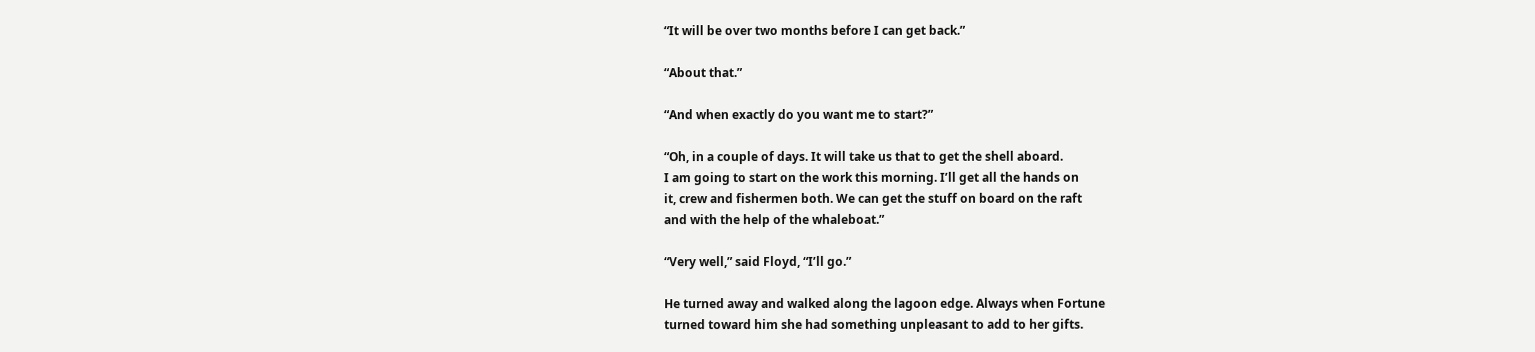“It will be over two months before I can get back.”

“About that.”

“And when exactly do you want me to start?”

“Oh, in a couple of days. It will take us that to get the shell aboard.
I am going to start on the work this morning. I’ll get all the hands on
it, crew and fishermen both. We can get the stuff on board on the raft
and with the help of the whaleboat.”

“Very well,” said Floyd, “I’ll go.”

He turned away and walked along the lagoon edge. Always when Fortune
turned toward him she had something unpleasant to add to her gifts.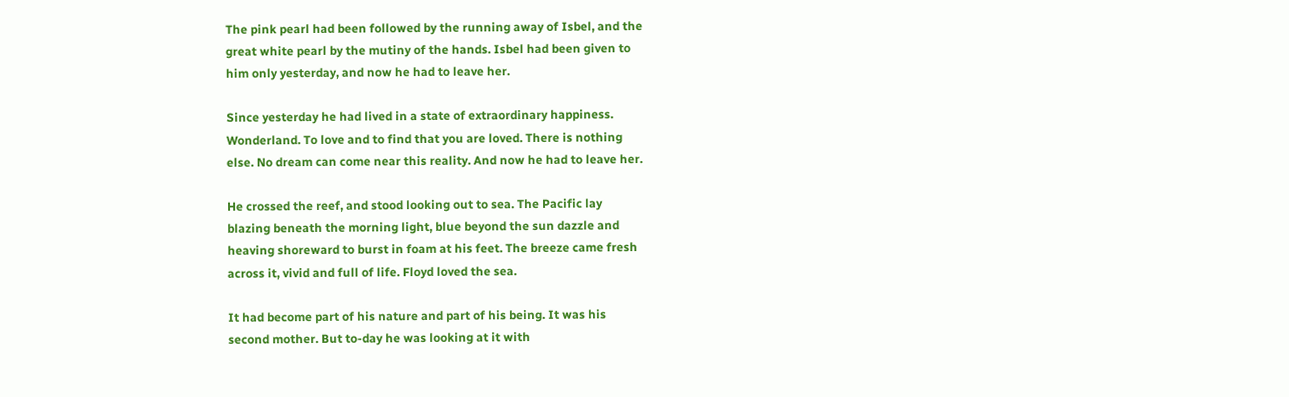The pink pearl had been followed by the running away of Isbel, and the
great white pearl by the mutiny of the hands. Isbel had been given to
him only yesterday, and now he had to leave her.

Since yesterday he had lived in a state of extraordinary happiness.
Wonderland. To love and to find that you are loved. There is nothing
else. No dream can come near this reality. And now he had to leave her.

He crossed the reef, and stood looking out to sea. The Pacific lay
blazing beneath the morning light, blue beyond the sun dazzle and
heaving shoreward to burst in foam at his feet. The breeze came fresh
across it, vivid and full of life. Floyd loved the sea.

It had become part of his nature and part of his being. It was his
second mother. But to-day he was looking at it with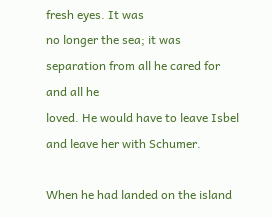fresh eyes. It was
no longer the sea; it was separation from all he cared for and all he
loved. He would have to leave Isbel and leave her with Schumer.

When he had landed on the island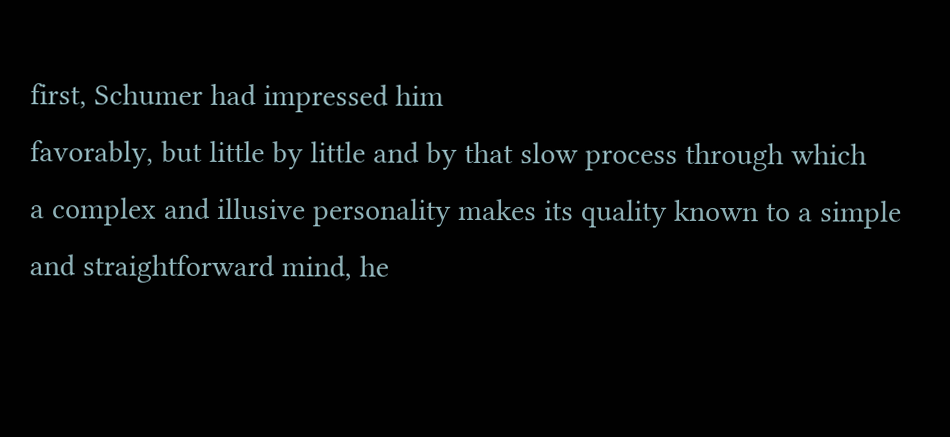first, Schumer had impressed him
favorably, but little by little and by that slow process through which
a complex and illusive personality makes its quality known to a simple
and straightforward mind, he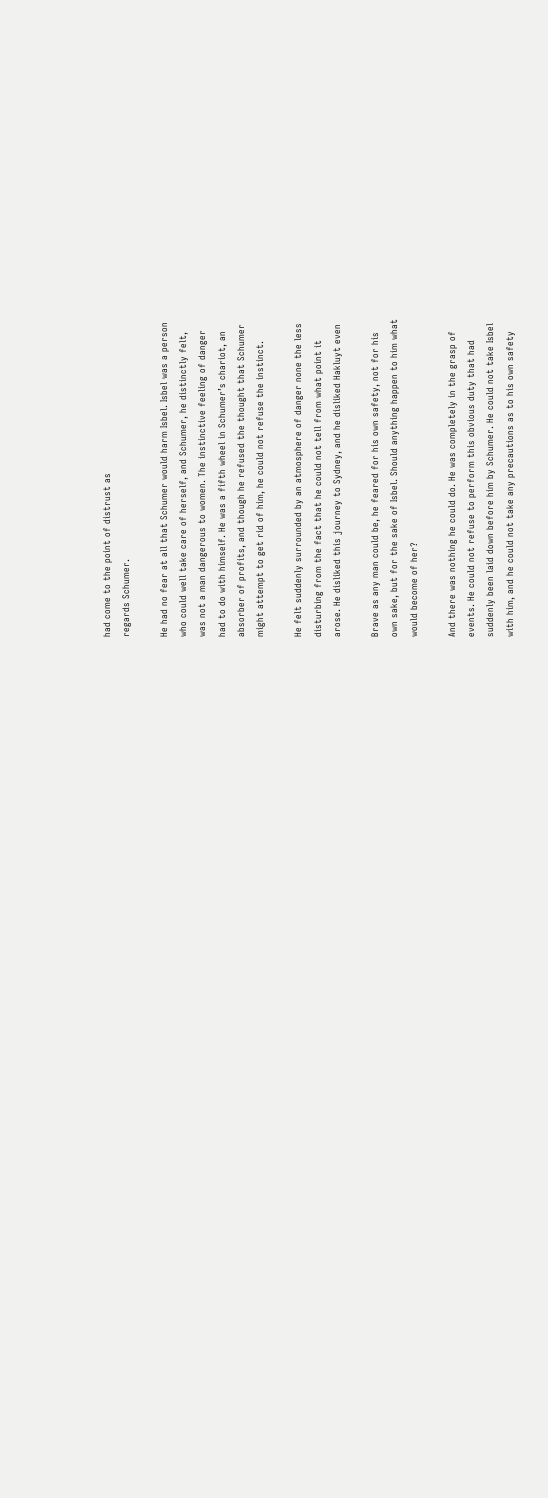had come to the point of distrust as
regards Schumer.

He had no fear at all that Schumer would harm Isbel. Isbel was a person
who could well take care of herself, and Schumer, he distinctly felt,
was not a man dangerous to women. The instinctive feeling of danger
had to do with himself. He was a fifth wheel in Schumer’s chariot, an
absorber of profits, and though he refused the thought that Schumer
might attempt to get rid of him, he could not refuse the instinct.

He felt suddenly surrounded by an atmosphere of danger none the less
disturbing from the fact that he could not tell from what point it
arose. He disliked this journey to Sydney, and he disliked Hakluyt even

Brave as any man could be, he feared for his own safety, not for his
own sake, but for the sake of Isbel. Should anything happen to him what
would become of her?

And there was nothing he could do. He was completely in the grasp of
events. He could not refuse to perform this obvious duty that had
suddenly been laid down before him by Schumer. He could not take Isbel
with him, and he could not take any precautions as to his own safety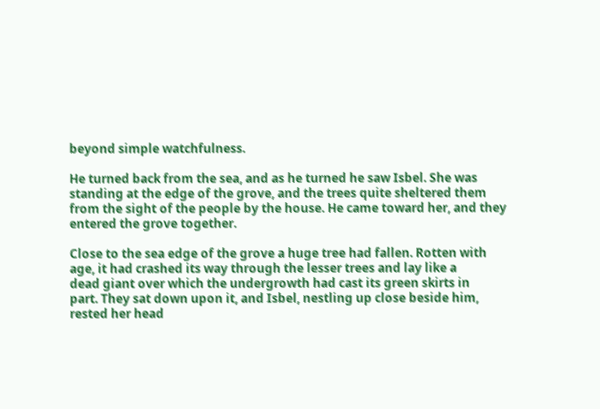beyond simple watchfulness.

He turned back from the sea, and as he turned he saw Isbel. She was
standing at the edge of the grove, and the trees quite sheltered them
from the sight of the people by the house. He came toward her, and they
entered the grove together.

Close to the sea edge of the grove a huge tree had fallen. Rotten with
age, it had crashed its way through the lesser trees and lay like a
dead giant over which the undergrowth had cast its green skirts in
part. They sat down upon it, and Isbel, nestling up close beside him,
rested her head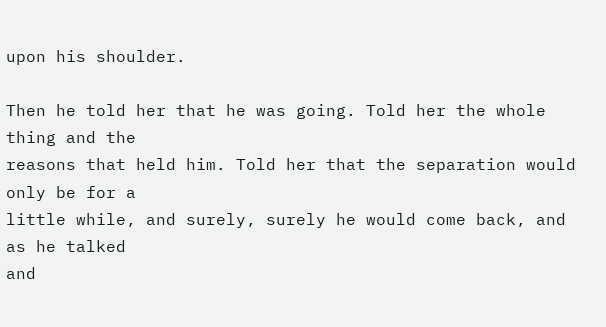upon his shoulder.

Then he told her that he was going. Told her the whole thing and the
reasons that held him. Told her that the separation would only be for a
little while, and surely, surely he would come back, and as he talked
and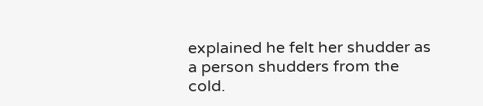explained he felt her shudder as a person shudders from the cold.